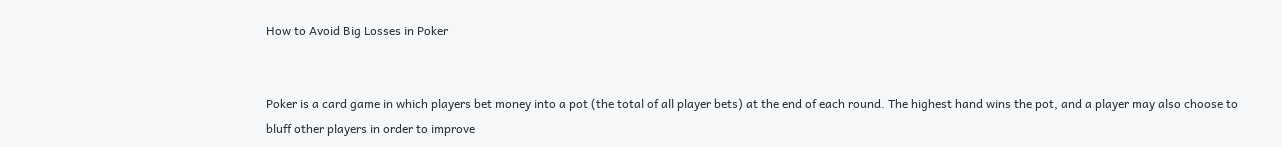How to Avoid Big Losses in Poker


Poker is a card game in which players bet money into a pot (the total of all player bets) at the end of each round. The highest hand wins the pot, and a player may also choose to bluff other players in order to improve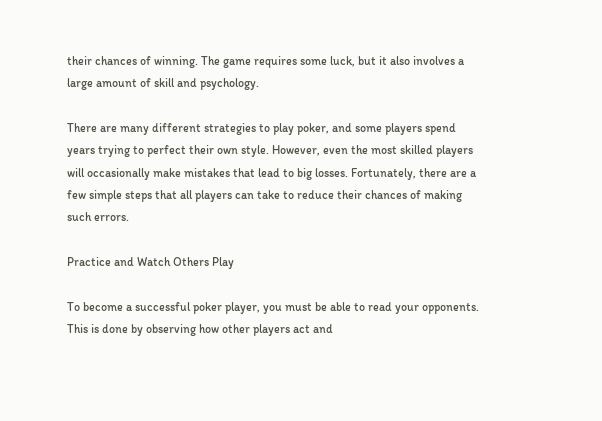their chances of winning. The game requires some luck, but it also involves a large amount of skill and psychology.

There are many different strategies to play poker, and some players spend years trying to perfect their own style. However, even the most skilled players will occasionally make mistakes that lead to big losses. Fortunately, there are a few simple steps that all players can take to reduce their chances of making such errors.

Practice and Watch Others Play

To become a successful poker player, you must be able to read your opponents. This is done by observing how other players act and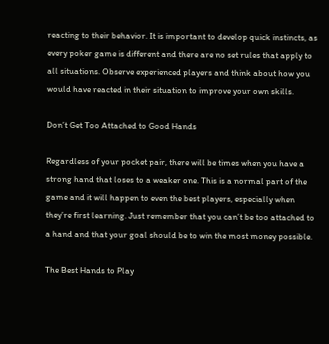reacting to their behavior. It is important to develop quick instincts, as every poker game is different and there are no set rules that apply to all situations. Observe experienced players and think about how you would have reacted in their situation to improve your own skills.

Don’t Get Too Attached to Good Hands

Regardless of your pocket pair, there will be times when you have a strong hand that loses to a weaker one. This is a normal part of the game and it will happen to even the best players, especially when they’re first learning. Just remember that you can’t be too attached to a hand and that your goal should be to win the most money possible.

The Best Hands to Play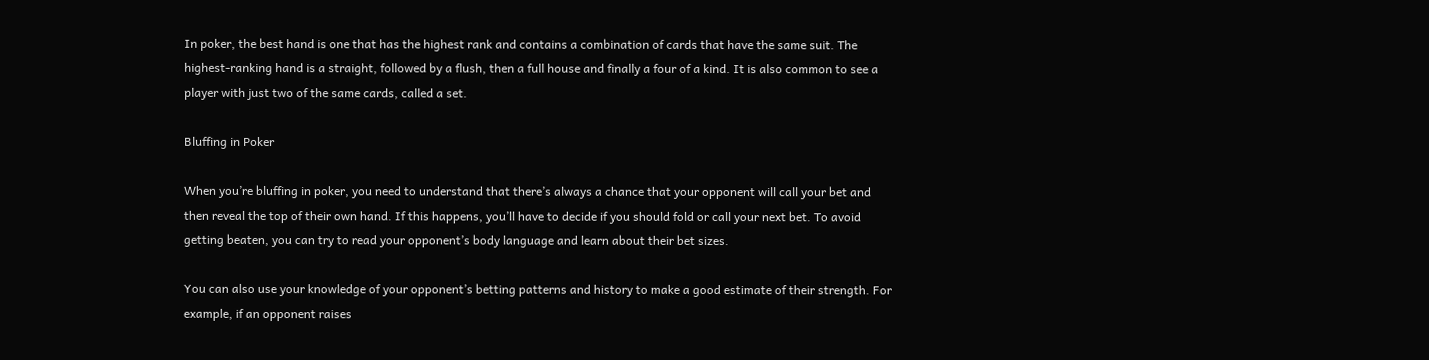In poker, the best hand is one that has the highest rank and contains a combination of cards that have the same suit. The highest-ranking hand is a straight, followed by a flush, then a full house and finally a four of a kind. It is also common to see a player with just two of the same cards, called a set.

Bluffing in Poker

When you’re bluffing in poker, you need to understand that there’s always a chance that your opponent will call your bet and then reveal the top of their own hand. If this happens, you’ll have to decide if you should fold or call your next bet. To avoid getting beaten, you can try to read your opponent’s body language and learn about their bet sizes.

You can also use your knowledge of your opponent’s betting patterns and history to make a good estimate of their strength. For example, if an opponent raises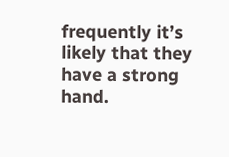frequently it’s likely that they have a strong hand.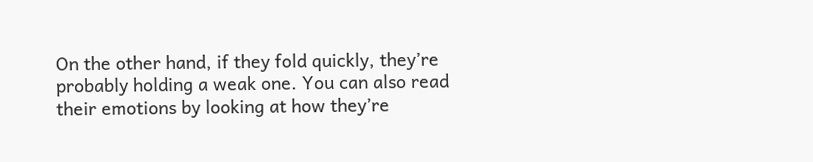On the other hand, if they fold quickly, they’re probably holding a weak one. You can also read their emotions by looking at how they’re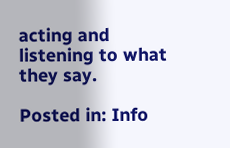acting and listening to what they say.

Posted in: Info